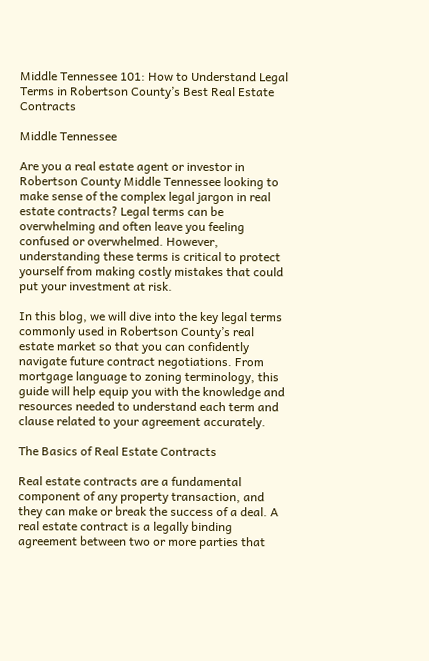Middle Tennessee 101: How to Understand Legal Terms in Robertson County’s Best Real Estate Contracts

Middle Tennessee

Are you a real estate agent or investor in Robertson County Middle Tennessee looking to make sense of the complex legal jargon in real estate contracts? Legal terms can be overwhelming and often leave you feeling confused or overwhelmed. However, understanding these terms is critical to protect yourself from making costly mistakes that could put your investment at risk.

In this blog, we will dive into the key legal terms commonly used in Robertson County’s real estate market so that you can confidently navigate future contract negotiations. From mortgage language to zoning terminology, this guide will help equip you with the knowledge and resources needed to understand each term and clause related to your agreement accurately.

The Basics of Real Estate Contracts

Real estate contracts are a fundamental component of any property transaction, and they can make or break the success of a deal. A real estate contract is a legally binding agreement between two or more parties that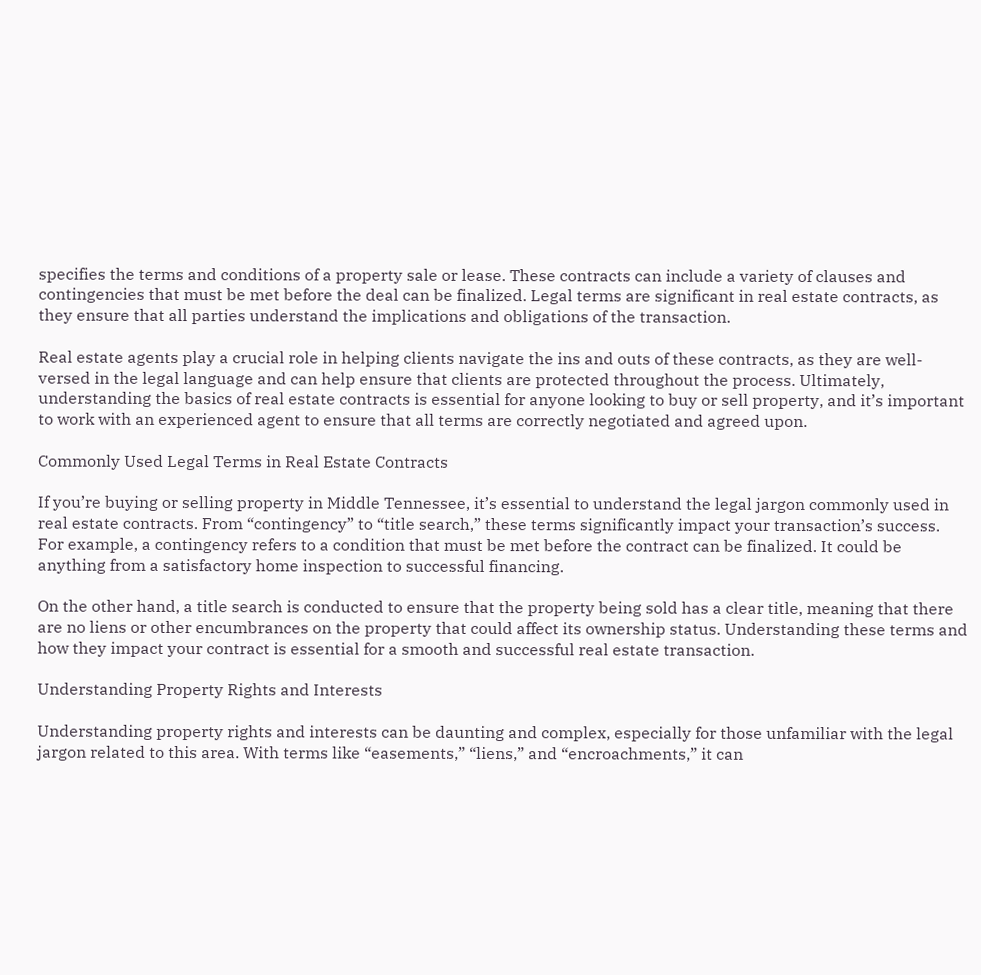specifies the terms and conditions of a property sale or lease. These contracts can include a variety of clauses and contingencies that must be met before the deal can be finalized. Legal terms are significant in real estate contracts, as they ensure that all parties understand the implications and obligations of the transaction.

Real estate agents play a crucial role in helping clients navigate the ins and outs of these contracts, as they are well-versed in the legal language and can help ensure that clients are protected throughout the process. Ultimately, understanding the basics of real estate contracts is essential for anyone looking to buy or sell property, and it’s important to work with an experienced agent to ensure that all terms are correctly negotiated and agreed upon.

Commonly Used Legal Terms in Real Estate Contracts

If you’re buying or selling property in Middle Tennessee, it’s essential to understand the legal jargon commonly used in real estate contracts. From “contingency” to “title search,” these terms significantly impact your transaction’s success. For example, a contingency refers to a condition that must be met before the contract can be finalized. It could be anything from a satisfactory home inspection to successful financing.

On the other hand, a title search is conducted to ensure that the property being sold has a clear title, meaning that there are no liens or other encumbrances on the property that could affect its ownership status. Understanding these terms and how they impact your contract is essential for a smooth and successful real estate transaction.

Understanding Property Rights and Interests

Understanding property rights and interests can be daunting and complex, especially for those unfamiliar with the legal jargon related to this area. With terms like “easements,” “liens,” and “encroachments,” it can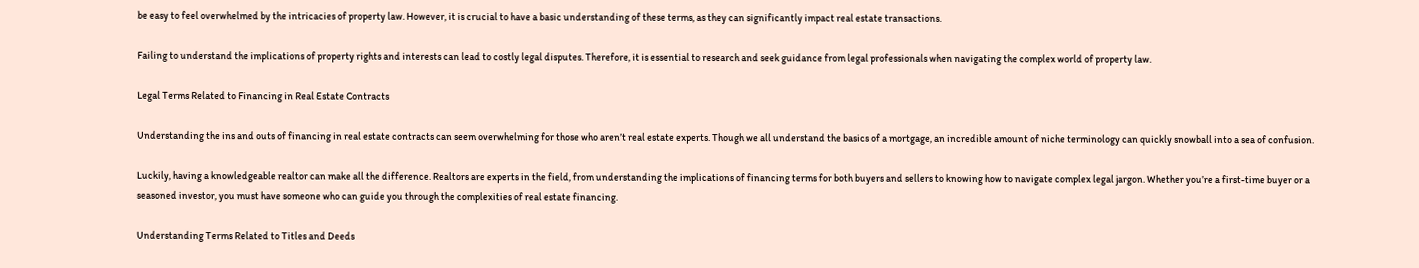be easy to feel overwhelmed by the intricacies of property law. However, it is crucial to have a basic understanding of these terms, as they can significantly impact real estate transactions.

Failing to understand the implications of property rights and interests can lead to costly legal disputes. Therefore, it is essential to research and seek guidance from legal professionals when navigating the complex world of property law.

Legal Terms Related to Financing in Real Estate Contracts

Understanding the ins and outs of financing in real estate contracts can seem overwhelming for those who aren’t real estate experts. Though we all understand the basics of a mortgage, an incredible amount of niche terminology can quickly snowball into a sea of confusion.

Luckily, having a knowledgeable realtor can make all the difference. Realtors are experts in the field, from understanding the implications of financing terms for both buyers and sellers to knowing how to navigate complex legal jargon. Whether you’re a first-time buyer or a seasoned investor, you must have someone who can guide you through the complexities of real estate financing.

Understanding Terms Related to Titles and Deeds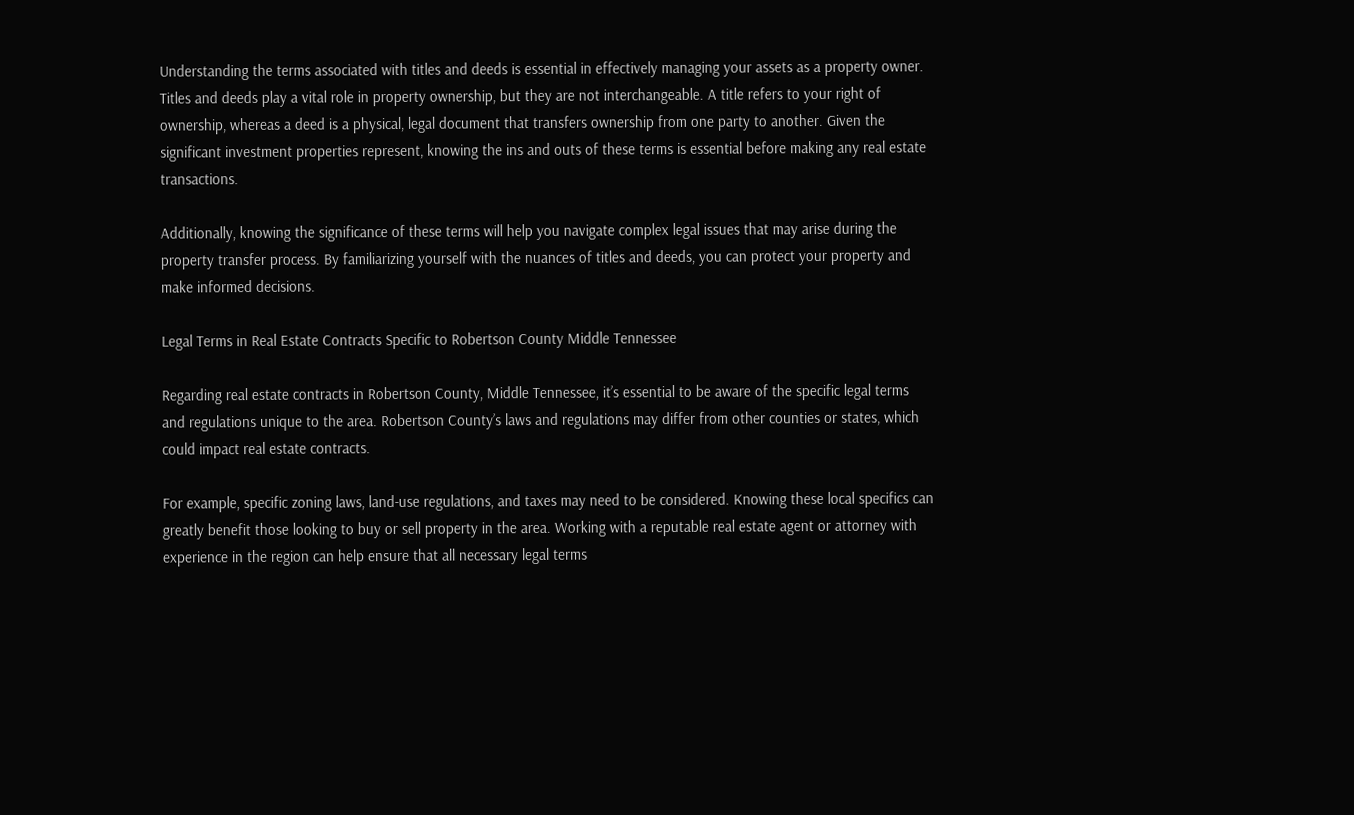Understanding the terms associated with titles and deeds is essential in effectively managing your assets as a property owner. Titles and deeds play a vital role in property ownership, but they are not interchangeable. A title refers to your right of ownership, whereas a deed is a physical, legal document that transfers ownership from one party to another. Given the significant investment properties represent, knowing the ins and outs of these terms is essential before making any real estate transactions.

Additionally, knowing the significance of these terms will help you navigate complex legal issues that may arise during the property transfer process. By familiarizing yourself with the nuances of titles and deeds, you can protect your property and make informed decisions.

Legal Terms in Real Estate Contracts Specific to Robertson County Middle Tennessee

Regarding real estate contracts in Robertson County, Middle Tennessee, it’s essential to be aware of the specific legal terms and regulations unique to the area. Robertson County’s laws and regulations may differ from other counties or states, which could impact real estate contracts.

For example, specific zoning laws, land-use regulations, and taxes may need to be considered. Knowing these local specifics can greatly benefit those looking to buy or sell property in the area. Working with a reputable real estate agent or attorney with experience in the region can help ensure that all necessary legal terms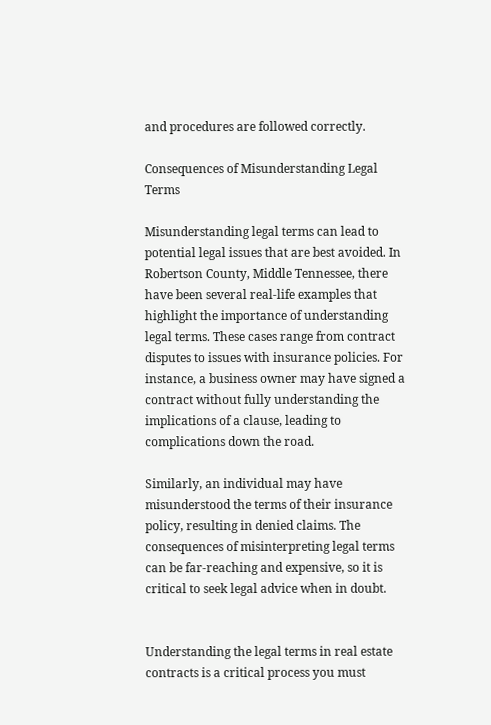and procedures are followed correctly.

Consequences of Misunderstanding Legal Terms

Misunderstanding legal terms can lead to potential legal issues that are best avoided. In Robertson County, Middle Tennessee, there have been several real-life examples that highlight the importance of understanding legal terms. These cases range from contract disputes to issues with insurance policies. For instance, a business owner may have signed a contract without fully understanding the implications of a clause, leading to complications down the road.

Similarly, an individual may have misunderstood the terms of their insurance policy, resulting in denied claims. The consequences of misinterpreting legal terms can be far-reaching and expensive, so it is critical to seek legal advice when in doubt.


Understanding the legal terms in real estate contracts is a critical process you must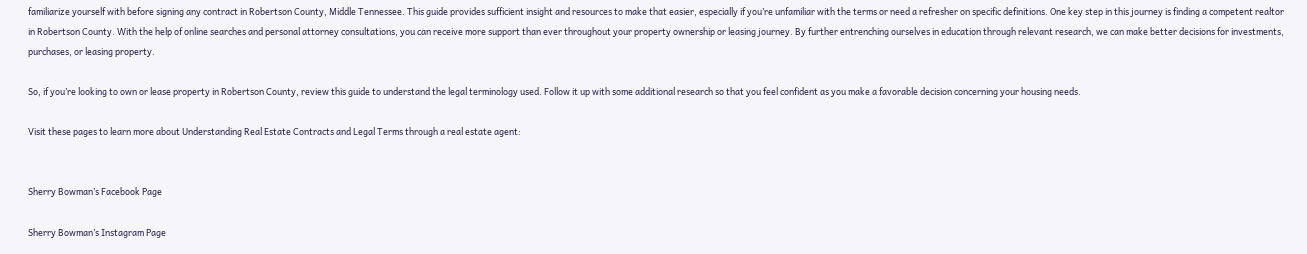familiarize yourself with before signing any contract in Robertson County, Middle Tennessee. This guide provides sufficient insight and resources to make that easier, especially if you’re unfamiliar with the terms or need a refresher on specific definitions. One key step in this journey is finding a competent realtor in Robertson County. With the help of online searches and personal attorney consultations, you can receive more support than ever throughout your property ownership or leasing journey. By further entrenching ourselves in education through relevant research, we can make better decisions for investments, purchases, or leasing property.

So, if you’re looking to own or lease property in Robertson County, review this guide to understand the legal terminology used. Follow it up with some additional research so that you feel confident as you make a favorable decision concerning your housing needs.

Visit these pages to learn more about Understanding Real Estate Contracts and Legal Terms through a real estate agent:


Sherry Bowman’s Facebook Page

Sherry Bowman’s Instagram Page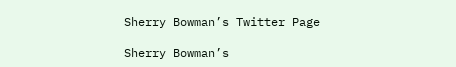Sherry Bowman’s Twitter Page

Sherry Bowman’s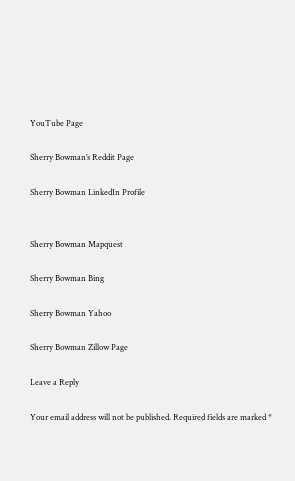YouTube Page

Sherry Bowman’s Reddit Page

Sherry Bowman LinkedIn Profile


Sherry Bowman Mapquest

Sherry Bowman Bing

Sherry Bowman Yahoo

Sherry Bowman Zillow Page

Leave a Reply

Your email address will not be published. Required fields are marked *